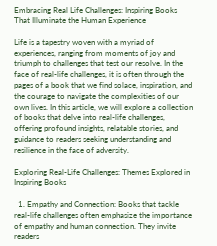Embracing Real Life Challenges: Inspiring Books That Illuminate the Human Experience

Life is a tapestry woven with a myriad of experiences, ranging from moments of joy and triumph to challenges that test our resolve. In the face of real-life challenges, it is often through the pages of a book that we find solace, inspiration, and the courage to navigate the complexities of our own lives. In this article, we will explore a collection of books that delve into real-life challenges, offering profound insights, relatable stories, and guidance to readers seeking understanding and resilience in the face of adversity.

Exploring Real-Life Challenges: Themes Explored in Inspiring Books

  1. Empathy and Connection: Books that tackle real-life challenges often emphasize the importance of empathy and human connection. They invite readers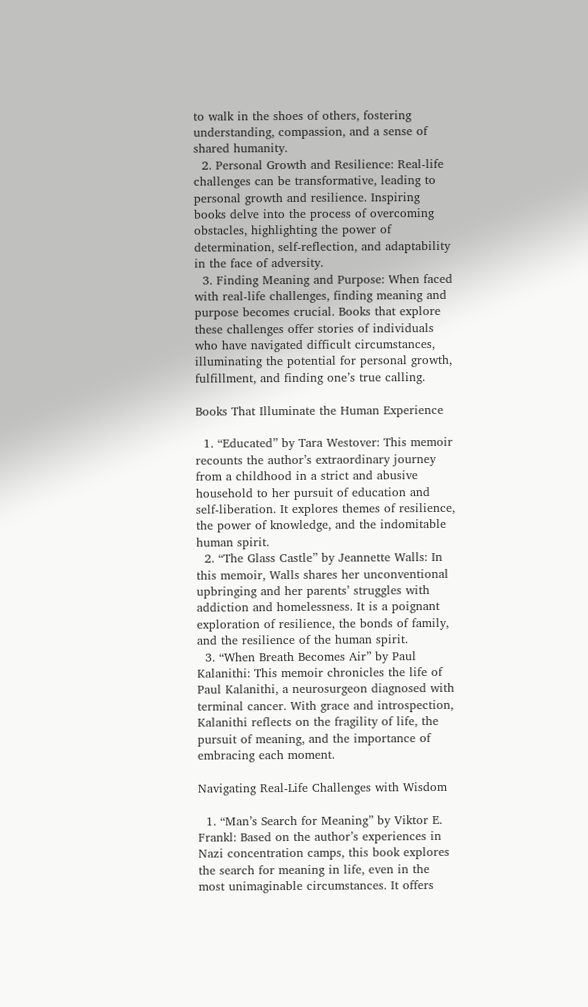to walk in the shoes of others, fostering understanding, compassion, and a sense of shared humanity.
  2. Personal Growth and Resilience: Real-life challenges can be transformative, leading to personal growth and resilience. Inspiring books delve into the process of overcoming obstacles, highlighting the power of determination, self-reflection, and adaptability in the face of adversity.
  3. Finding Meaning and Purpose: When faced with real-life challenges, finding meaning and purpose becomes crucial. Books that explore these challenges offer stories of individuals who have navigated difficult circumstances, illuminating the potential for personal growth, fulfillment, and finding one’s true calling.

Books That Illuminate the Human Experience

  1. “Educated” by Tara Westover: This memoir recounts the author’s extraordinary journey from a childhood in a strict and abusive household to her pursuit of education and self-liberation. It explores themes of resilience, the power of knowledge, and the indomitable human spirit.
  2. “The Glass Castle” by Jeannette Walls: In this memoir, Walls shares her unconventional upbringing and her parents’ struggles with addiction and homelessness. It is a poignant exploration of resilience, the bonds of family, and the resilience of the human spirit.
  3. “When Breath Becomes Air” by Paul Kalanithi: This memoir chronicles the life of Paul Kalanithi, a neurosurgeon diagnosed with terminal cancer. With grace and introspection, Kalanithi reflects on the fragility of life, the pursuit of meaning, and the importance of embracing each moment.

Navigating Real-Life Challenges with Wisdom

  1. “Man’s Search for Meaning” by Viktor E. Frankl: Based on the author’s experiences in Nazi concentration camps, this book explores the search for meaning in life, even in the most unimaginable circumstances. It offers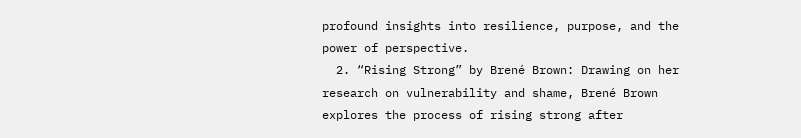profound insights into resilience, purpose, and the power of perspective.
  2. “Rising Strong” by Brené Brown: Drawing on her research on vulnerability and shame, Brené Brown explores the process of rising strong after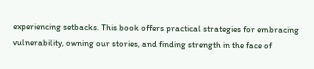experiencing setbacks. This book offers practical strategies for embracing vulnerability, owning our stories, and finding strength in the face of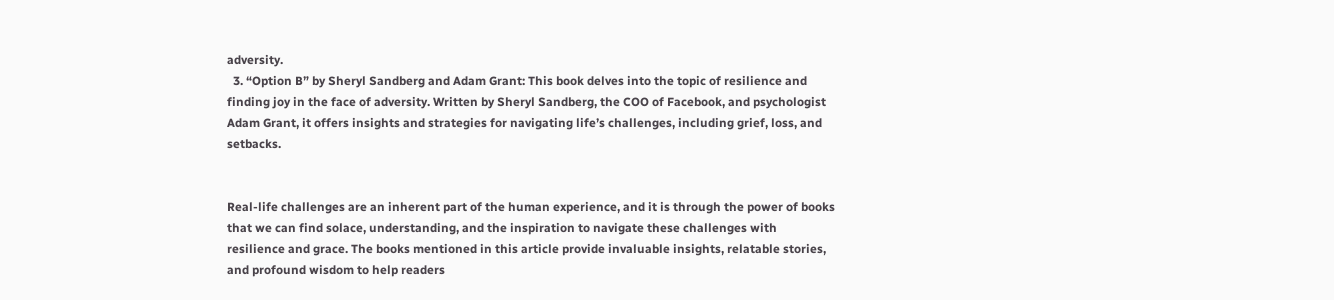adversity.
  3. “Option B” by Sheryl Sandberg and Adam Grant: This book delves into the topic of resilience and finding joy in the face of adversity. Written by Sheryl Sandberg, the COO of Facebook, and psychologist Adam Grant, it offers insights and strategies for navigating life’s challenges, including grief, loss, and setbacks.


Real-life challenges are an inherent part of the human experience, and it is through the power of books that we can find solace, understanding, and the inspiration to navigate these challenges with resilience and grace. The books mentioned in this article provide invaluable insights, relatable stories, and profound wisdom to help readers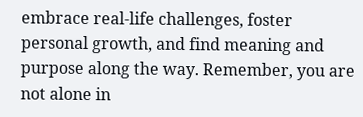embrace real-life challenges, foster personal growth, and find meaning and purpose along the way. Remember, you are not alone in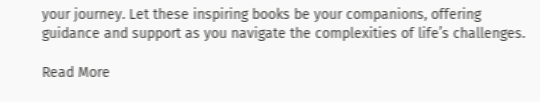your journey. Let these inspiring books be your companions, offering guidance and support as you navigate the complexities of life’s challenges.

Read More